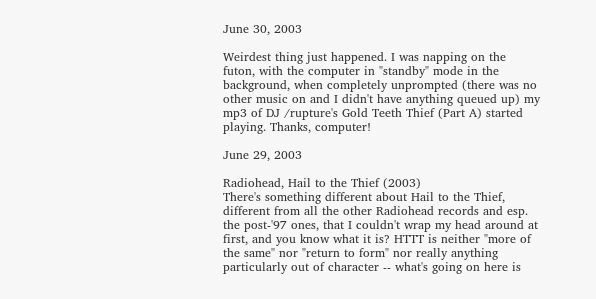June 30, 2003

Weirdest thing just happened. I was napping on the futon, with the computer in "standby" mode in the background, when completely unprompted (there was no other music on and I didn't have anything queued up) my mp3 of DJ /rupture's Gold Teeth Thief (Part A) started playing. Thanks, computer!

June 29, 2003

Radiohead, Hail to the Thief (2003)
There's something different about Hail to the Thief, different from all the other Radiohead records and esp. the post-'97 ones, that I couldn't wrap my head around at first, and you know what it is? HTTT is neither "more of the same" nor "return to form" nor really anything particularly out of character -- what's going on here is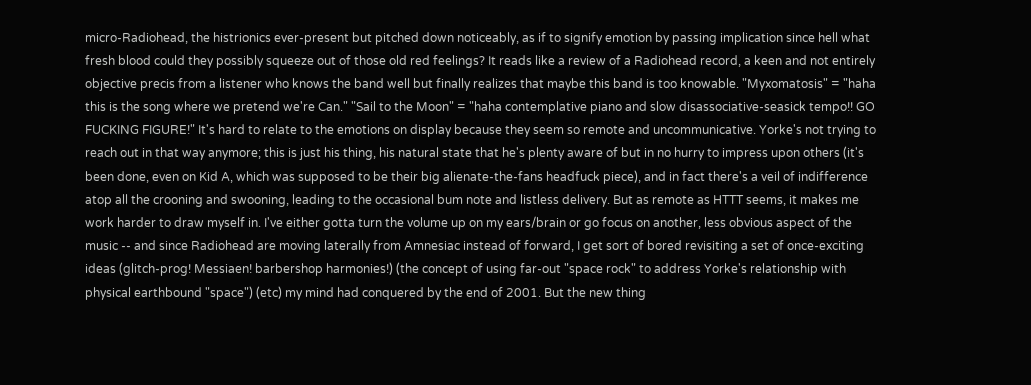micro-Radiohead, the histrionics ever-present but pitched down noticeably, as if to signify emotion by passing implication since hell what fresh blood could they possibly squeeze out of those old red feelings? It reads like a review of a Radiohead record, a keen and not entirely objective precis from a listener who knows the band well but finally realizes that maybe this band is too knowable. "Myxomatosis" = "haha this is the song where we pretend we're Can." "Sail to the Moon" = "haha contemplative piano and slow disassociative-seasick tempo!! GO FUCKING FIGURE!" It's hard to relate to the emotions on display because they seem so remote and uncommunicative. Yorke's not trying to reach out in that way anymore; this is just his thing, his natural state that he's plenty aware of but in no hurry to impress upon others (it's been done, even on Kid A, which was supposed to be their big alienate-the-fans headfuck piece), and in fact there's a veil of indifference atop all the crooning and swooning, leading to the occasional bum note and listless delivery. But as remote as HTTT seems, it makes me work harder to draw myself in. I've either gotta turn the volume up on my ears/brain or go focus on another, less obvious aspect of the music -- and since Radiohead are moving laterally from Amnesiac instead of forward, I get sort of bored revisiting a set of once-exciting ideas (glitch-prog! Messiaen! barbershop harmonies!) (the concept of using far-out "space rock" to address Yorke's relationship with physical earthbound "space") (etc) my mind had conquered by the end of 2001. But the new thing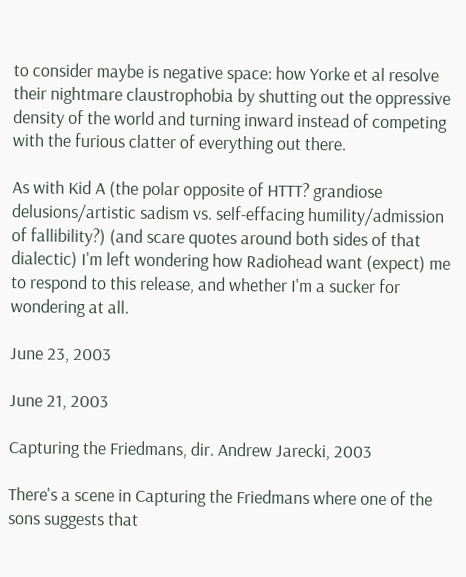to consider maybe is negative space: how Yorke et al resolve their nightmare claustrophobia by shutting out the oppressive density of the world and turning inward instead of competing with the furious clatter of everything out there.

As with Kid A (the polar opposite of HTTT? grandiose delusions/artistic sadism vs. self-effacing humility/admission of fallibility?) (and scare quotes around both sides of that dialectic) I'm left wondering how Radiohead want (expect) me to respond to this release, and whether I'm a sucker for wondering at all.

June 23, 2003

June 21, 2003

Capturing the Friedmans, dir. Andrew Jarecki, 2003

There's a scene in Capturing the Friedmans where one of the sons suggests that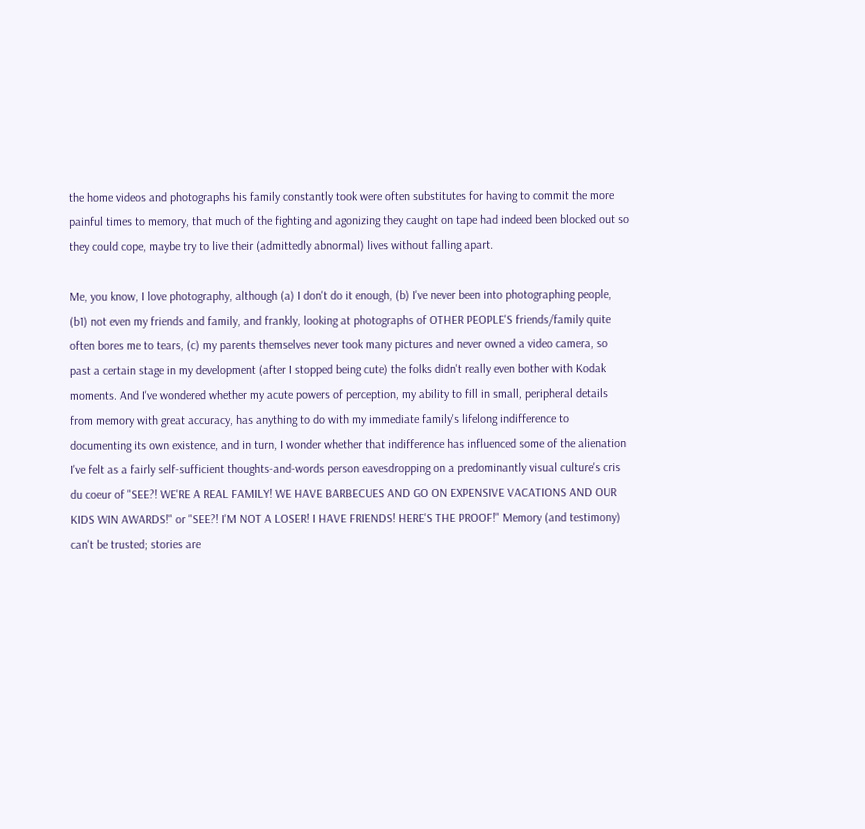the home videos and photographs his family constantly took were often substitutes for having to commit the more painful times to memory, that much of the fighting and agonizing they caught on tape had indeed been blocked out so they could cope, maybe try to live their (admittedly abnormal) lives without falling apart.

Me, you know, I love photography, although (a) I don't do it enough, (b) I've never been into photographing people, (b1) not even my friends and family, and frankly, looking at photographs of OTHER PEOPLE'S friends/family quite often bores me to tears, (c) my parents themselves never took many pictures and never owned a video camera, so past a certain stage in my development (after I stopped being cute) the folks didn't really even bother with Kodak moments. And I've wondered whether my acute powers of perception, my ability to fill in small, peripheral details from memory with great accuracy, has anything to do with my immediate family's lifelong indifference to documenting its own existence, and in turn, I wonder whether that indifference has influenced some of the alienation I've felt as a fairly self-sufficient thoughts-and-words person eavesdropping on a predominantly visual culture's cris du coeur of "SEE?! WE'RE A REAL FAMILY! WE HAVE BARBECUES AND GO ON EXPENSIVE VACATIONS AND OUR KIDS WIN AWARDS!" or "SEE?! I'M NOT A LOSER! I HAVE FRIENDS! HERE'S THE PROOF!" Memory (and testimony) can't be trusted; stories are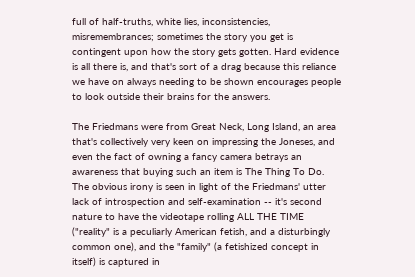full of half-truths, white lies, inconsistencies, misremembrances; sometimes the story you get is contingent upon how the story gets gotten. Hard evidence is all there is, and that's sort of a drag because this reliance we have on always needing to be shown encourages people to look outside their brains for the answers.

The Friedmans were from Great Neck, Long Island, an area that's collectively very keen on impressing the Joneses, and even the fact of owning a fancy camera betrays an awareness that buying such an item is The Thing To Do. The obvious irony is seen in light of the Friedmans' utter lack of introspection and self-examination -- it's second nature to have the videotape rolling ALL THE TIME ("reality" is a peculiarly American fetish, and a disturbingly common one), and the "family" (a fetishized concept in itself) is captured in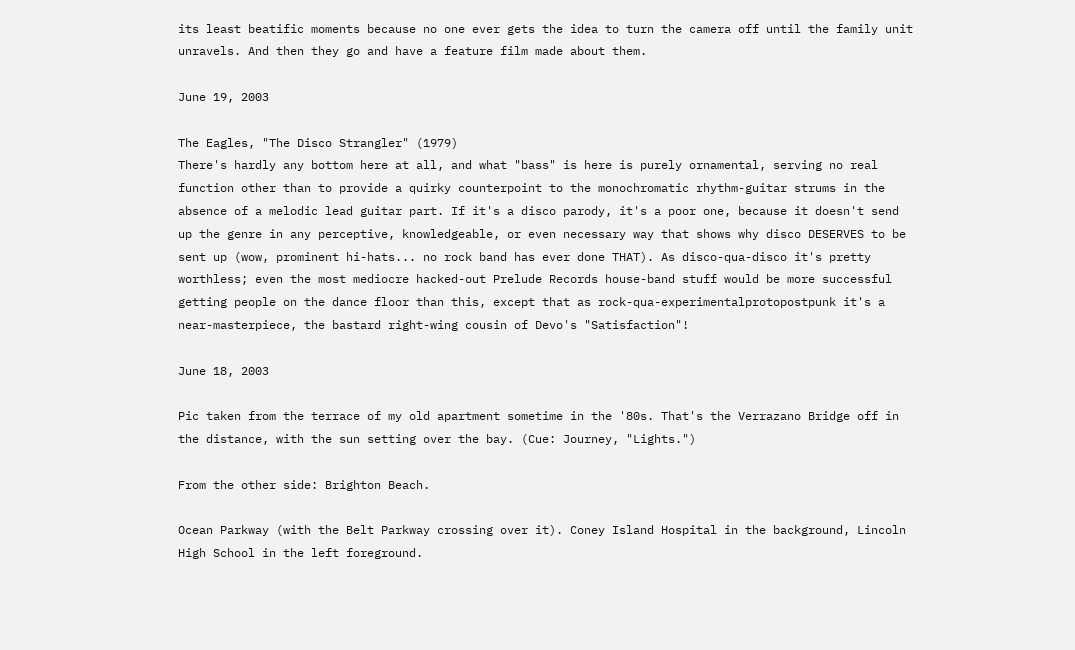its least beatific moments because no one ever gets the idea to turn the camera off until the family unit unravels. And then they go and have a feature film made about them.

June 19, 2003

The Eagles, "The Disco Strangler" (1979)
There's hardly any bottom here at all, and what "bass" is here is purely ornamental, serving no real function other than to provide a quirky counterpoint to the monochromatic rhythm-guitar strums in the absence of a melodic lead guitar part. If it's a disco parody, it's a poor one, because it doesn't send up the genre in any perceptive, knowledgeable, or even necessary way that shows why disco DESERVES to be sent up (wow, prominent hi-hats... no rock band has ever done THAT). As disco-qua-disco it's pretty worthless; even the most mediocre hacked-out Prelude Records house-band stuff would be more successful getting people on the dance floor than this, except that as rock-qua-experimentalprotopostpunk it's a near-masterpiece, the bastard right-wing cousin of Devo's "Satisfaction"!

June 18, 2003

Pic taken from the terrace of my old apartment sometime in the '80s. That's the Verrazano Bridge off in the distance, with the sun setting over the bay. (Cue: Journey, "Lights.")

From the other side: Brighton Beach.

Ocean Parkway (with the Belt Parkway crossing over it). Coney Island Hospital in the background, Lincoln High School in the left foreground.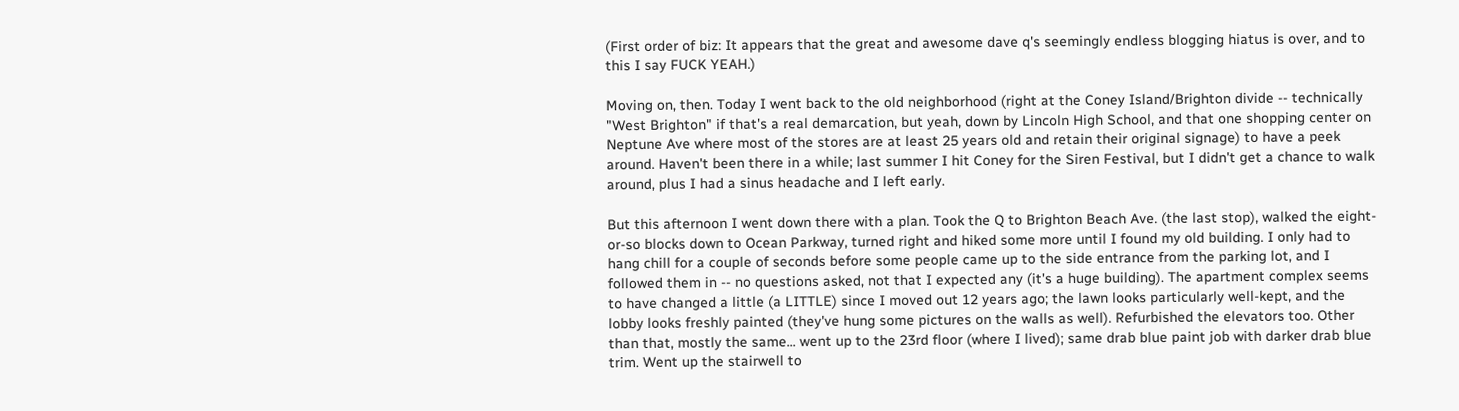(First order of biz: It appears that the great and awesome dave q's seemingly endless blogging hiatus is over, and to this I say FUCK YEAH.)

Moving on, then. Today I went back to the old neighborhood (right at the Coney Island/Brighton divide -- technically "West Brighton" if that's a real demarcation, but yeah, down by Lincoln High School, and that one shopping center on Neptune Ave where most of the stores are at least 25 years old and retain their original signage) to have a peek around. Haven't been there in a while; last summer I hit Coney for the Siren Festival, but I didn't get a chance to walk around, plus I had a sinus headache and I left early.

But this afternoon I went down there with a plan. Took the Q to Brighton Beach Ave. (the last stop), walked the eight-or-so blocks down to Ocean Parkway, turned right and hiked some more until I found my old building. I only had to hang chill for a couple of seconds before some people came up to the side entrance from the parking lot, and I followed them in -- no questions asked, not that I expected any (it's a huge building). The apartment complex seems to have changed a little (a LITTLE) since I moved out 12 years ago; the lawn looks particularly well-kept, and the lobby looks freshly painted (they've hung some pictures on the walls as well). Refurbished the elevators too. Other than that, mostly the same... went up to the 23rd floor (where I lived); same drab blue paint job with darker drab blue trim. Went up the stairwell to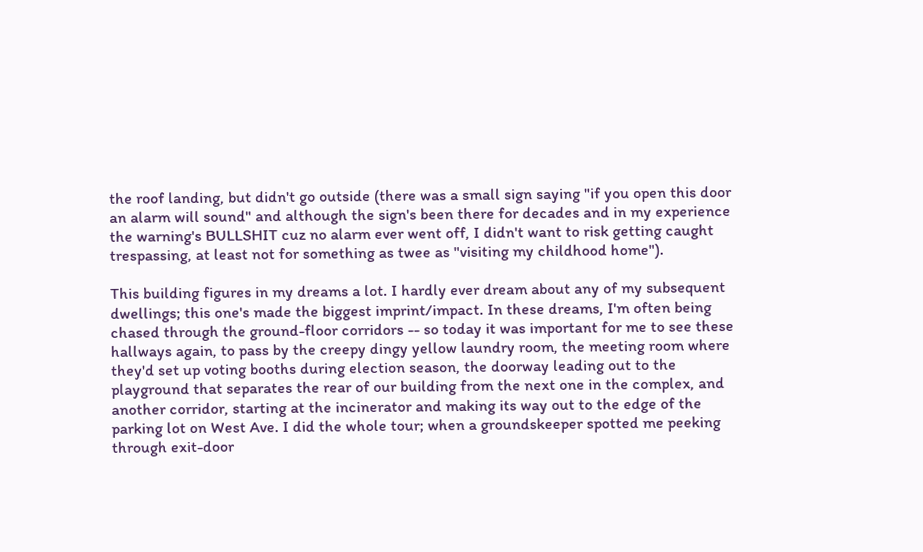the roof landing, but didn't go outside (there was a small sign saying "if you open this door an alarm will sound" and although the sign's been there for decades and in my experience the warning's BULLSHIT cuz no alarm ever went off, I didn't want to risk getting caught trespassing, at least not for something as twee as "visiting my childhood home").

This building figures in my dreams a lot. I hardly ever dream about any of my subsequent dwellings; this one's made the biggest imprint/impact. In these dreams, I'm often being chased through the ground-floor corridors -- so today it was important for me to see these hallways again, to pass by the creepy dingy yellow laundry room, the meeting room where they'd set up voting booths during election season, the doorway leading out to the playground that separates the rear of our building from the next one in the complex, and another corridor, starting at the incinerator and making its way out to the edge of the parking lot on West Ave. I did the whole tour; when a groundskeeper spotted me peeking through exit-door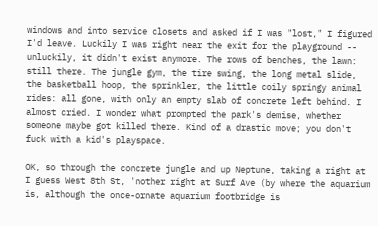windows and into service closets and asked if I was "lost," I figured I'd leave. Luckily I was right near the exit for the playground -- unluckily, it didn't exist anymore. The rows of benches, the lawn: still there. The jungle gym, the tire swing, the long metal slide, the basketball hoop, the sprinkler, the little coily springy animal rides: all gone, with only an empty slab of concrete left behind. I almost cried. I wonder what prompted the park's demise, whether someone maybe got killed there. Kind of a drastic move; you don't fuck with a kid's playspace.

OK, so through the concrete jungle and up Neptune, taking a right at I guess West 8th St, 'nother right at Surf Ave (by where the aquarium is, although the once-ornate aquarium footbridge is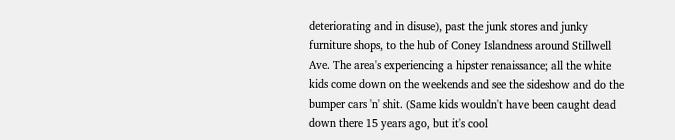deteriorating and in disuse), past the junk stores and junky furniture shops, to the hub of Coney Islandness around Stillwell Ave. The area's experiencing a hipster renaissance; all the white kids come down on the weekends and see the sideshow and do the bumper cars 'n' shit. (Same kids wouldn't have been caught dead down there 15 years ago, but it's cool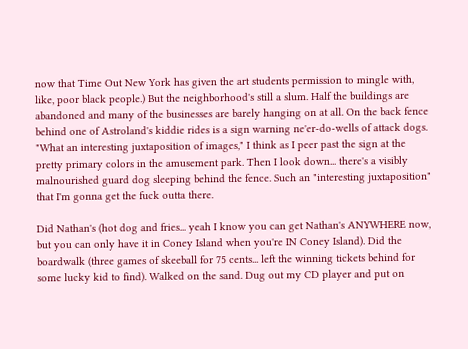now that Time Out New York has given the art students permission to mingle with, like, poor black people.) But the neighborhood's still a slum. Half the buildings are abandoned and many of the businesses are barely hanging on at all. On the back fence behind one of Astroland's kiddie rides is a sign warning ne'er-do-wells of attack dogs. "What an interesting juxtaposition of images," I think as I peer past the sign at the pretty primary colors in the amusement park. Then I look down... there's a visibly malnourished guard dog sleeping behind the fence. Such an "interesting juxtaposition" that I'm gonna get the fuck outta there.

Did Nathan's (hot dog and fries... yeah I know you can get Nathan's ANYWHERE now, but you can only have it in Coney Island when you're IN Coney Island). Did the boardwalk (three games of skeeball for 75 cents... left the winning tickets behind for some lucky kid to find). Walked on the sand. Dug out my CD player and put on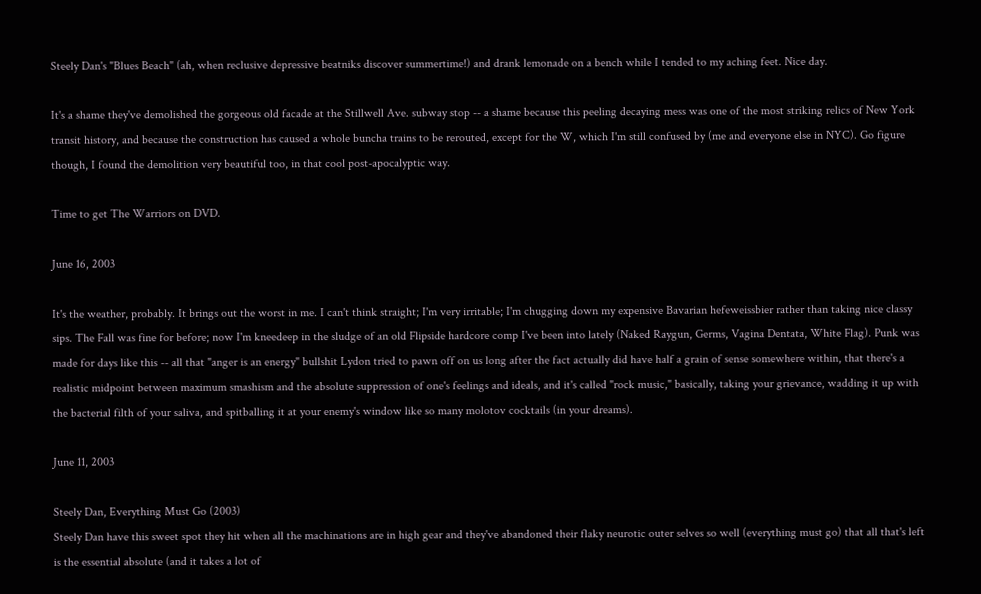Steely Dan's "Blues Beach" (ah, when reclusive depressive beatniks discover summertime!) and drank lemonade on a bench while I tended to my aching feet. Nice day.

It's a shame they've demolished the gorgeous old facade at the Stillwell Ave. subway stop -- a shame because this peeling decaying mess was one of the most striking relics of New York transit history, and because the construction has caused a whole buncha trains to be rerouted, except for the W, which I'm still confused by (me and everyone else in NYC). Go figure though, I found the demolition very beautiful too, in that cool post-apocalyptic way.

Time to get The Warriors on DVD.

June 16, 2003

It's the weather, probably. It brings out the worst in me. I can't think straight; I'm very irritable; I'm chugging down my expensive Bavarian hefeweissbier rather than taking nice classy sips. The Fall was fine for before; now I'm kneedeep in the sludge of an old Flipside hardcore comp I've been into lately (Naked Raygun, Germs, Vagina Dentata, White Flag). Punk was made for days like this -- all that "anger is an energy" bullshit Lydon tried to pawn off on us long after the fact actually did have half a grain of sense somewhere within, that there's a realistic midpoint between maximum smashism and the absolute suppression of one's feelings and ideals, and it's called "rock music," basically, taking your grievance, wadding it up with the bacterial filth of your saliva, and spitballing it at your enemy's window like so many molotov cocktails (in your dreams).

June 11, 2003

Steely Dan, Everything Must Go (2003)
Steely Dan have this sweet spot they hit when all the machinations are in high gear and they've abandoned their flaky neurotic outer selves so well (everything must go) that all that's left is the essential absolute (and it takes a lot of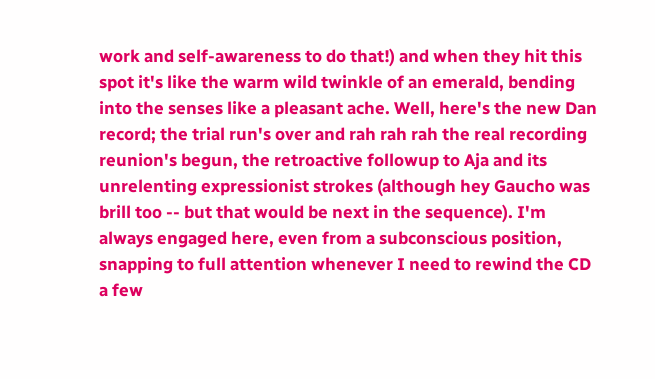work and self-awareness to do that!) and when they hit this spot it's like the warm wild twinkle of an emerald, bending into the senses like a pleasant ache. Well, here's the new Dan record; the trial run's over and rah rah rah the real recording reunion's begun, the retroactive followup to Aja and its unrelenting expressionist strokes (although hey Gaucho was brill too -- but that would be next in the sequence). I'm always engaged here, even from a subconscious position, snapping to full attention whenever I need to rewind the CD a few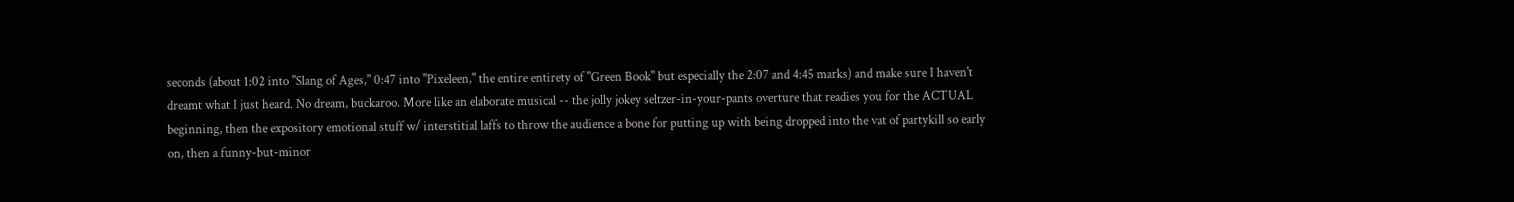seconds (about 1:02 into "Slang of Ages," 0:47 into "Pixeleen," the entire entirety of "Green Book" but especially the 2:07 and 4:45 marks) and make sure I haven't dreamt what I just heard. No dream, buckaroo. More like an elaborate musical -- the jolly jokey seltzer-in-your-pants overture that readies you for the ACTUAL beginning, then the expository emotional stuff w/ interstitial laffs to throw the audience a bone for putting up with being dropped into the vat of partykill so early on, then a funny-but-minor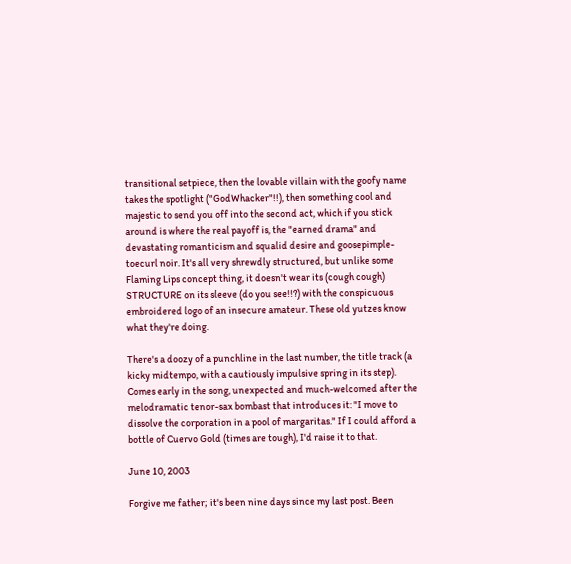transitional setpiece, then the lovable villain with the goofy name takes the spotlight ("GodWhacker"!!), then something cool and majestic to send you off into the second act, which if you stick around is where the real payoff is, the "earned drama" and devastating romanticism and squalid desire and goosepimple-toecurl noir. It's all very shrewdly structured, but unlike some Flaming Lips concept thing, it doesn't wear its (cough cough) STRUCTURE on its sleeve (do you see!!?) with the conspicuous embroidered logo of an insecure amateur. These old yutzes know what they're doing.

There's a doozy of a punchline in the last number, the title track (a kicky midtempo, with a cautiously impulsive spring in its step). Comes early in the song, unexpected and much-welcomed after the melodramatic tenor-sax bombast that introduces it: "I move to dissolve the corporation in a pool of margaritas." If I could afford a bottle of Cuervo Gold (times are tough), I'd raise it to that.

June 10, 2003

Forgive me father; it's been nine days since my last post. Been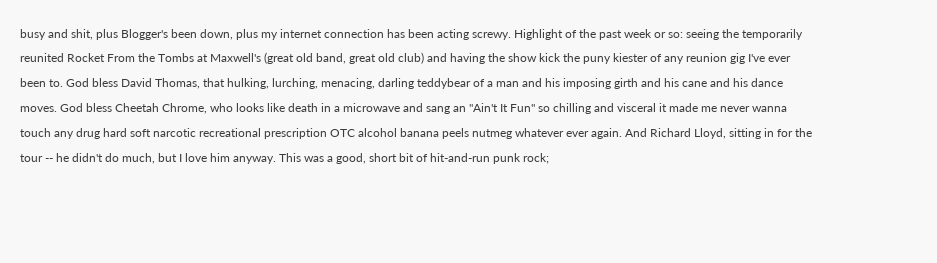busy and shit, plus Blogger's been down, plus my internet connection has been acting screwy. Highlight of the past week or so: seeing the temporarily reunited Rocket From the Tombs at Maxwell's (great old band, great old club) and having the show kick the puny kiester of any reunion gig I've ever been to. God bless David Thomas, that hulking, lurching, menacing, darling teddybear of a man and his imposing girth and his cane and his dance moves. God bless Cheetah Chrome, who looks like death in a microwave and sang an "Ain't It Fun" so chilling and visceral it made me never wanna touch any drug hard soft narcotic recreational prescription OTC alcohol banana peels nutmeg whatever ever again. And Richard Lloyd, sitting in for the tour -- he didn't do much, but I love him anyway. This was a good, short bit of hit-and-run punk rock;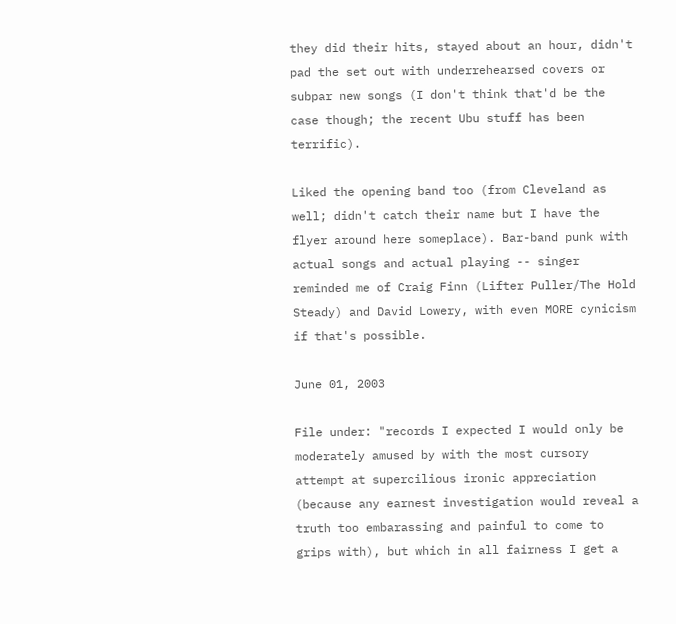they did their hits, stayed about an hour, didn't pad the set out with underrehearsed covers or subpar new songs (I don't think that'd be the case though; the recent Ubu stuff has been terrific).

Liked the opening band too (from Cleveland as well; didn't catch their name but I have the flyer around here someplace). Bar-band punk with actual songs and actual playing -- singer reminded me of Craig Finn (Lifter Puller/The Hold Steady) and David Lowery, with even MORE cynicism if that's possible.

June 01, 2003

File under: "records I expected I would only be moderately amused by with the most cursory attempt at supercilious ironic appreciation (because any earnest investigation would reveal a truth too embarassing and painful to come to grips with), but which in all fairness I get a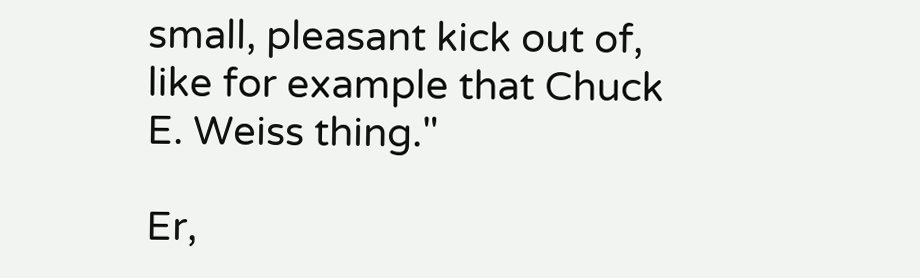small, pleasant kick out of, like for example that Chuck E. Weiss thing."

Er,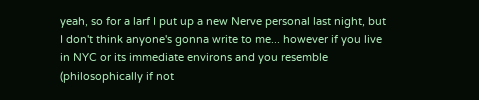yeah, so for a larf I put up a new Nerve personal last night, but I don't think anyone's gonna write to me... however if you live in NYC or its immediate environs and you resemble (philosophically if not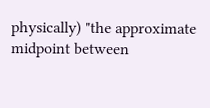physically) "the approximate midpoint between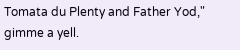Tomata du Plenty and Father Yod," gimme a yell.